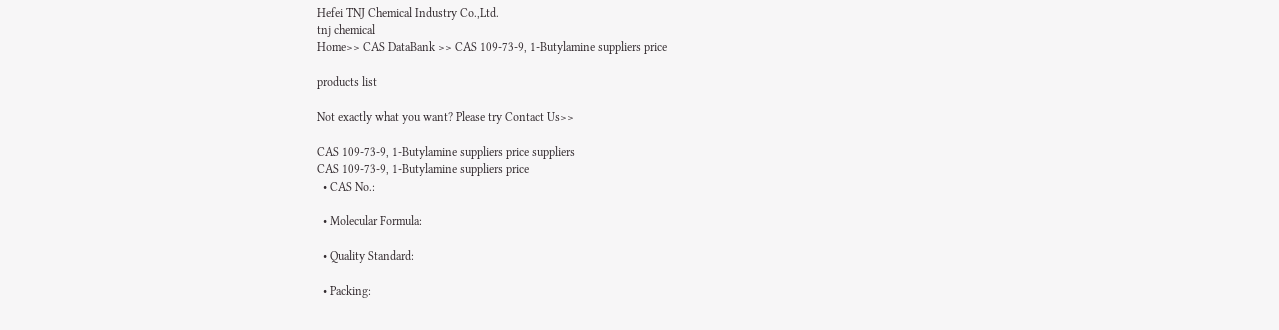Hefei TNJ Chemical Industry Co.,Ltd.
tnj chemical
Home>> CAS DataBank >> CAS 109-73-9, 1-Butylamine suppliers price

products list

Not exactly what you want? Please try Contact Us>>

CAS 109-73-9, 1-Butylamine suppliers price suppliers
CAS 109-73-9, 1-Butylamine suppliers price
  • CAS No.:

  • Molecular Formula:

  • Quality Standard:

  • Packing: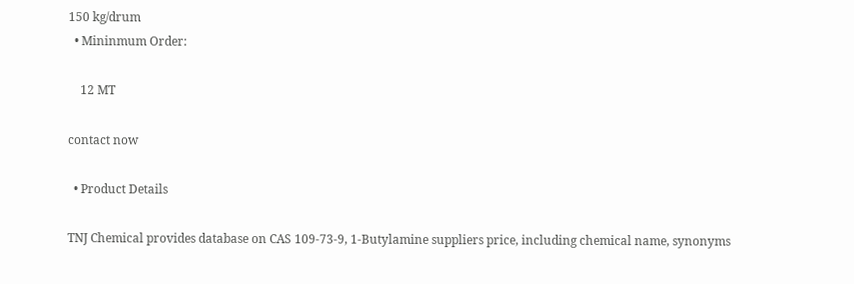150 kg/drum
  • Mininmum Order:

    12 MT

contact now

  • Product Details

TNJ Chemical provides database on CAS 109-73-9, 1-Butylamine suppliers price, including chemical name, synonyms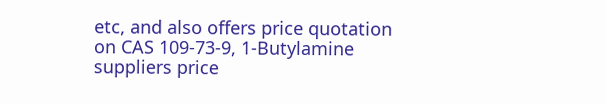etc, and also offers price quotation on CAS 109-73-9, 1-Butylamine suppliers price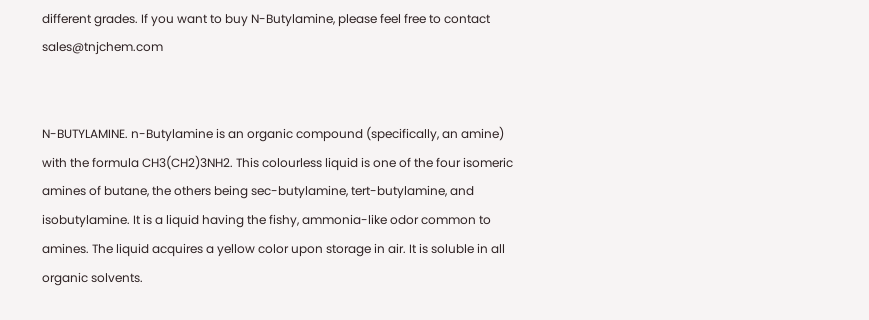different grades. If you want to buy N-Butylamine, please feel free to contact sales@tnjchem.com


N-BUTYLAMINE. n-Butylamine is an organic compound (specifically, an amine) with the formula CH3(CH2)3NH2. This colourless liquid is one of the four isomeric amines of butane, the others being sec-butylamine, tert-butylamine, and isobutylamine. It is a liquid having the fishy, ammonia-like odor common to amines. The liquid acquires a yellow color upon storage in air. It is soluble in all organic solvents.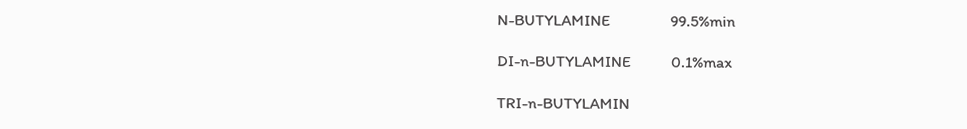N-BUTYLAMINE               99.5%min

DI-n-BUTYLAMINE          0.1%max

TRI-n-BUTYLAMIN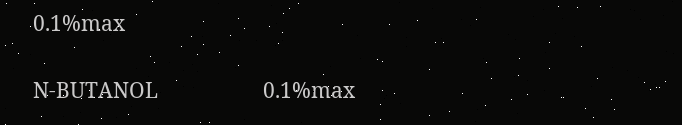0.1%max

N-BUTANOL                     0.1%max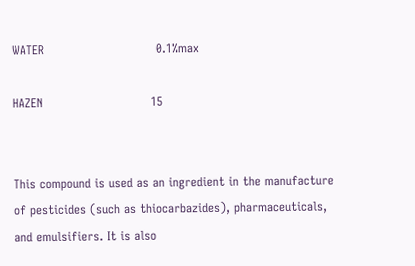WATER                            0.1%max

HAZEN                           15


This compound is used as an ingredient in the manufacture of pesticides (such as thiocarbazides), pharmaceuticals, and emulsifiers. It is also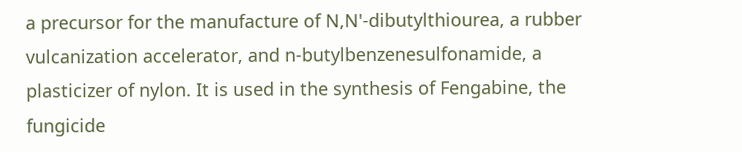a precursor for the manufacture of N,N'-dibutylthiourea, a rubber vulcanization accelerator, and n-butylbenzenesulfonamide, a plasticizer of nylon. It is used in the synthesis of Fengabine, the fungicide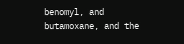benomyl, and butamoxane, and the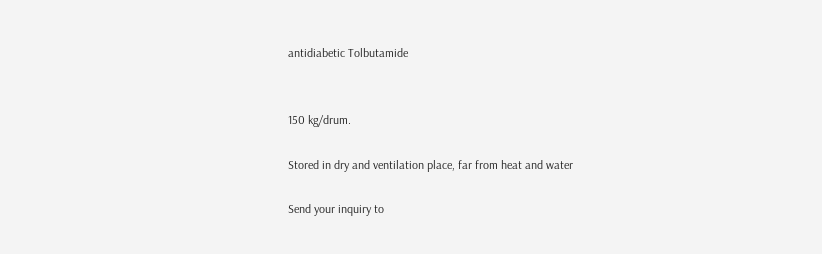antidiabetic Tolbutamide


150 kg/drum.

Stored in dry and ventilation place, far from heat and water

Send your inquiry to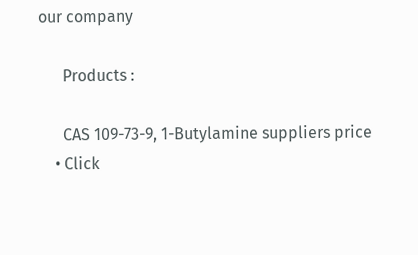our company

      Products :

      CAS 109-73-9, 1-Butylamine suppliers price
    • Click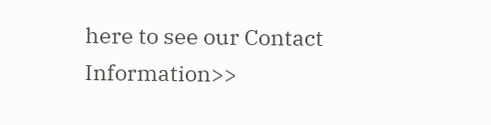here to see our Contact Information>>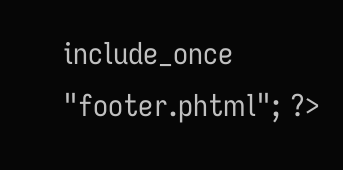include_once "footer.phtml"; ?>